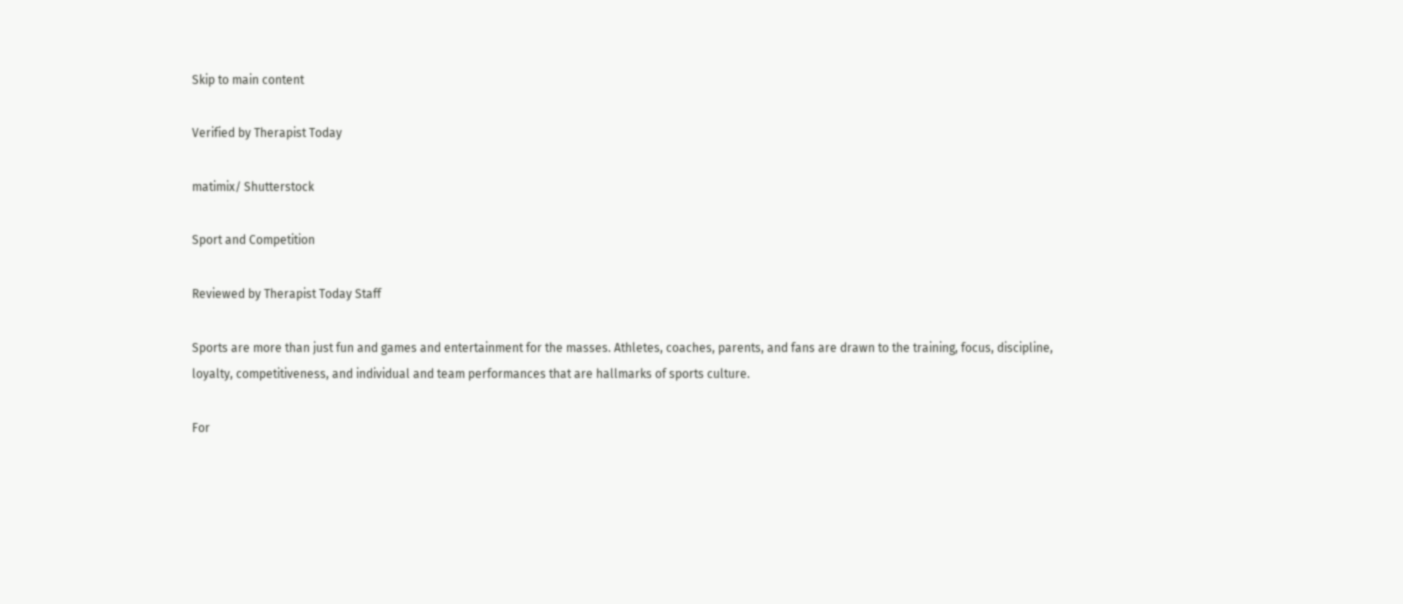Skip to main content

Verified by Therapist Today

matimix/ Shutterstock

Sport and Competition

Reviewed by Therapist Today Staff

Sports are more than just fun and games and entertainment for the masses. Athletes, coaches, parents, and fans are drawn to the training, focus, discipline, loyalty, competitiveness, and individual and team performances that are hallmarks of sports culture.

For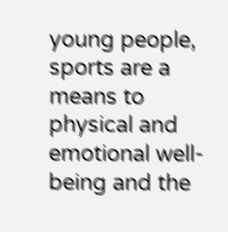young people, sports are a means to physical and emotional well-being and the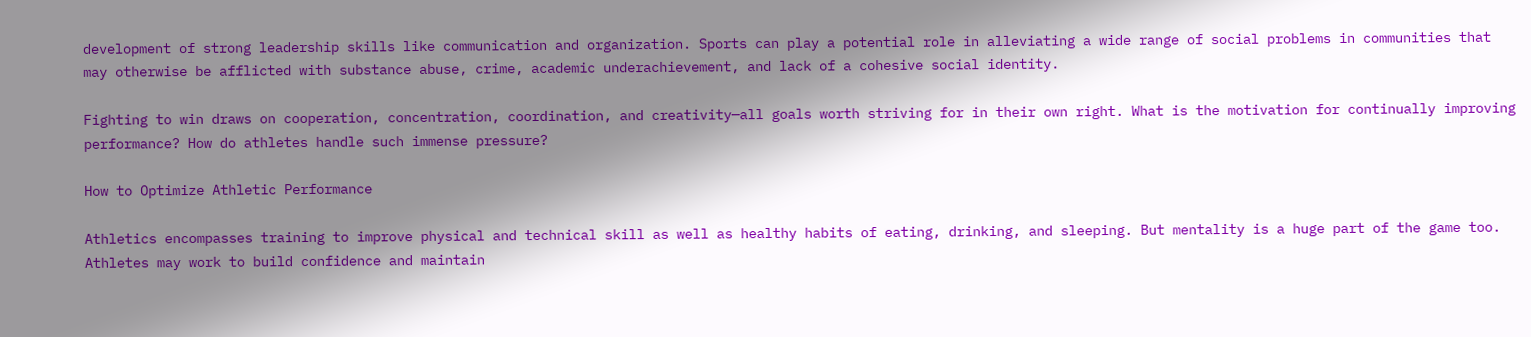development of strong leadership skills like communication and organization. Sports can play a potential role in alleviating a wide range of social problems in communities that may otherwise be afflicted with substance abuse, crime, academic underachievement, and lack of a cohesive social identity.

Fighting to win draws on cooperation, concentration, coordination, and creativity—all goals worth striving for in their own right. What is the motivation for continually improving performance? How do athletes handle such immense pressure?

How to Optimize Athletic Performance

Athletics encompasses training to improve physical and technical skill as well as healthy habits of eating, drinking, and sleeping. But mentality is a huge part of the game too. Athletes may work to build confidence and maintain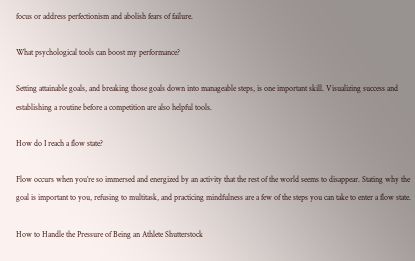focus or address perfectionism and abolish fears of failure.

What psychological tools can boost my performance?

Setting attainable goals, and breaking those goals down into manageable steps, is one important skill. Visualizing success and establishing a routine before a competition are also helpful tools.

How do I reach a flow state?

Flow occurs when you’re so immersed and energized by an activity that the rest of the world seems to disappear. Stating why the goal is important to you, refusing to multitask, and practicing mindfulness are a few of the steps you can take to enter a flow state.

How to Handle the Pressure of Being an Athlete Shutterstock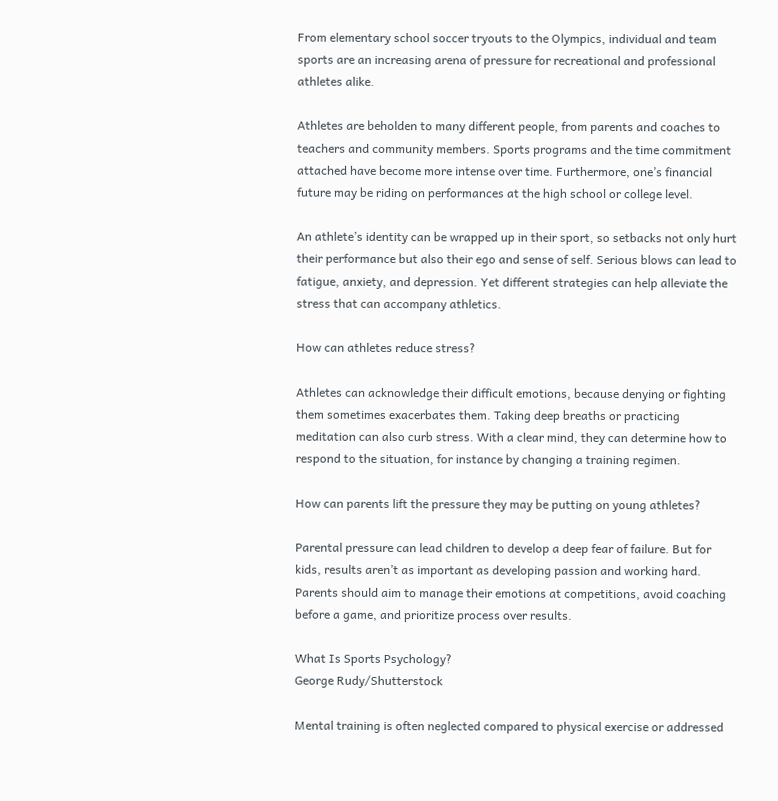From elementary school soccer tryouts to the Olympics, individual and team sports are an increasing arena of pressure for recreational and professional athletes alike.

Athletes are beholden to many different people, from parents and coaches to teachers and community members. Sports programs and the time commitment attached have become more intense over time. Furthermore, one’s financial future may be riding on performances at the high school or college level.

An athlete’s identity can be wrapped up in their sport, so setbacks not only hurt their performance but also their ego and sense of self. Serious blows can lead to fatigue, anxiety, and depression. Yet different strategies can help alleviate the stress that can accompany athletics.

How can athletes reduce stress?

Athletes can acknowledge their difficult emotions, because denying or fighting them sometimes exacerbates them. Taking deep breaths or practicing meditation can also curb stress. With a clear mind, they can determine how to respond to the situation, for instance by changing a training regimen.

How can parents lift the pressure they may be putting on young athletes?

Parental pressure can lead children to develop a deep fear of failure. But for kids, results aren’t as important as developing passion and working hard. Parents should aim to manage their emotions at competitions, avoid coaching before a game, and prioritize process over results.

What Is Sports Psychology?
George Rudy/Shutterstock

Mental training is often neglected compared to physical exercise or addressed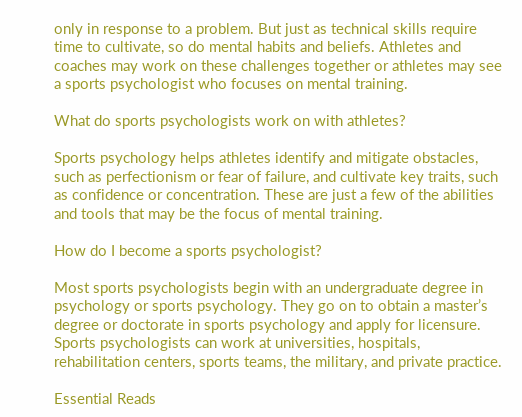only in response to a problem. But just as technical skills require time to cultivate, so do mental habits and beliefs. Athletes and coaches may work on these challenges together or athletes may see a sports psychologist who focuses on mental training.

What do sports psychologists work on with athletes?

Sports psychology helps athletes identify and mitigate obstacles, such as perfectionism or fear of failure, and cultivate key traits, such as confidence or concentration. These are just a few of the abilities and tools that may be the focus of mental training.

How do I become a sports psychologist?

Most sports psychologists begin with an undergraduate degree in psychology or sports psychology. They go on to obtain a master’s degree or doctorate in sports psychology and apply for licensure. Sports psychologists can work at universities, hospitals, rehabilitation centers, sports teams, the military, and private practice.

Essential Reads